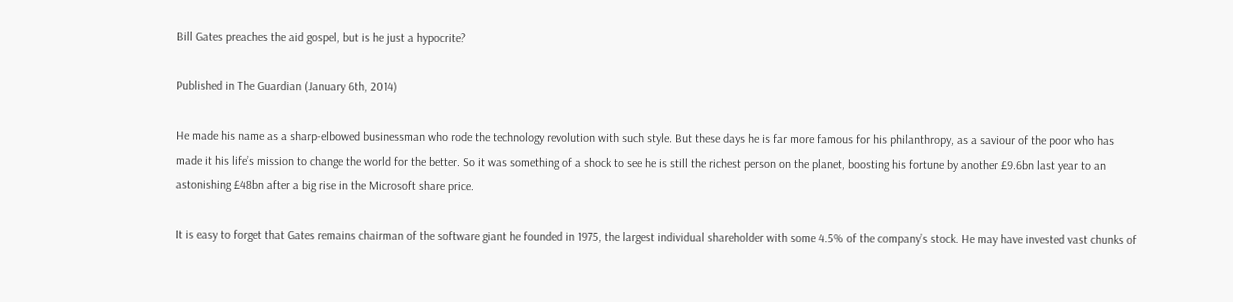Bill Gates preaches the aid gospel, but is he just a hypocrite?

Published in The Guardian (January 6th, 2014)

He made his name as a sharp-elbowed businessman who rode the technology revolution with such style. But these days he is far more famous for his philanthropy, as a saviour of the poor who has made it his life’s mission to change the world for the better. So it was something of a shock to see he is still the richest person on the planet, boosting his fortune by another £9.6bn last year to an astonishing £48bn after a big rise in the Microsoft share price.

It is easy to forget that Gates remains chairman of the software giant he founded in 1975, the largest individual shareholder with some 4.5% of the company’s stock. He may have invested vast chunks of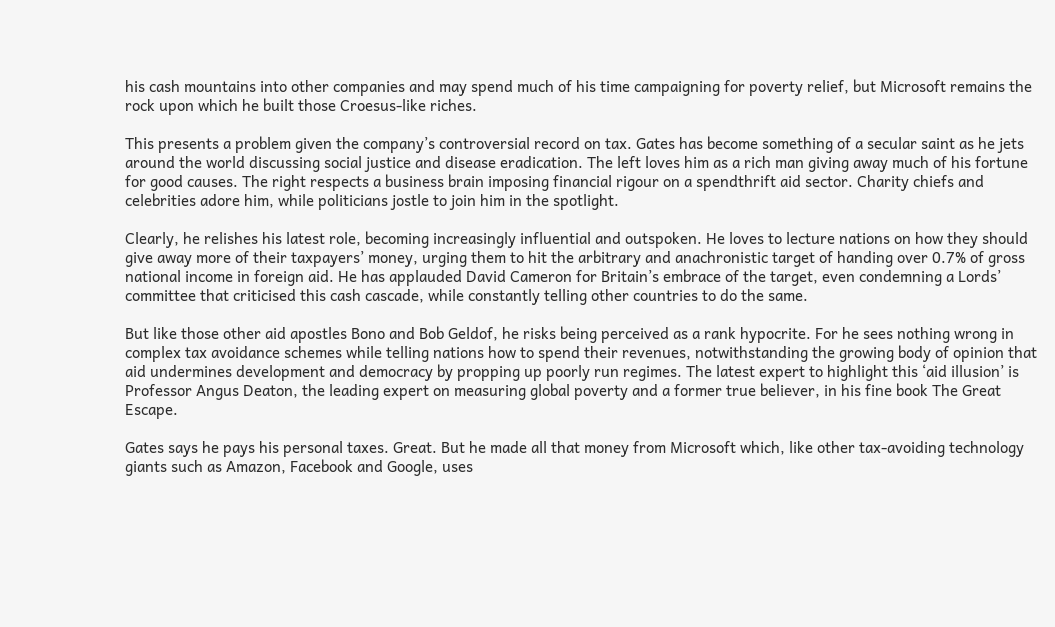his cash mountains into other companies and may spend much of his time campaigning for poverty relief, but Microsoft remains the rock upon which he built those Croesus-like riches.

This presents a problem given the company’s controversial record on tax. Gates has become something of a secular saint as he jets around the world discussing social justice and disease eradication. The left loves him as a rich man giving away much of his fortune for good causes. The right respects a business brain imposing financial rigour on a spendthrift aid sector. Charity chiefs and celebrities adore him, while politicians jostle to join him in the spotlight.

Clearly, he relishes his latest role, becoming increasingly influential and outspoken. He loves to lecture nations on how they should give away more of their taxpayers’ money, urging them to hit the arbitrary and anachronistic target of handing over 0.7% of gross national income in foreign aid. He has applauded David Cameron for Britain’s embrace of the target, even condemning a Lords’ committee that criticised this cash cascade, while constantly telling other countries to do the same.

But like those other aid apostles Bono and Bob Geldof, he risks being perceived as a rank hypocrite. For he sees nothing wrong in complex tax avoidance schemes while telling nations how to spend their revenues, notwithstanding the growing body of opinion that aid undermines development and democracy by propping up poorly run regimes. The latest expert to highlight this ‘aid illusion’ is Professor Angus Deaton, the leading expert on measuring global poverty and a former true believer, in his fine book The Great Escape.

Gates says he pays his personal taxes. Great. But he made all that money from Microsoft which, like other tax-avoiding technology giants such as Amazon, Facebook and Google, uses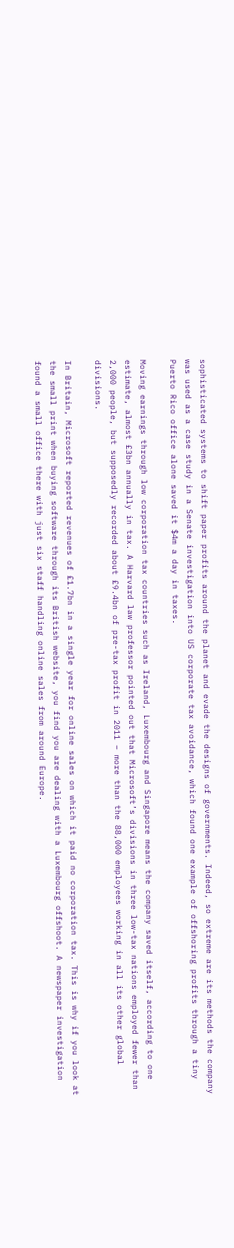sophisticated systems to shift paper profits around the planet and evade the designs of governments. Indeed, so extreme are its methods the company was used as a case study in a Senate investigation into US corporate tax avoidance, which found one example of offshoring profits through a tiny Puerto Rico office alone saved it $4m a day in taxes.

Moving earnings through low corporation tax countries such as Ireland, Luxembourg and Singapore means the company saved itself, according to one estimate, almost £3bn annually in tax. A Harvard law professor pointed out that Microsoft’s divisions in three low-tax nations employed fewer than 2,000 people, but supposedly recorded about £9.4bn of pre-tax profit in 2011 – more than the 88,000 employees working in all its other global divisions.

In Britain, Microsoft reported revenues of £1.7bn in a single year for online sales on which it paid no corporation tax. This is why if you look at the small print when buying software through its British website, you find you are dealing with a Luxembourg offshoot. A newspaper investigation found a small office there with just six staff handling online sales from around Europe.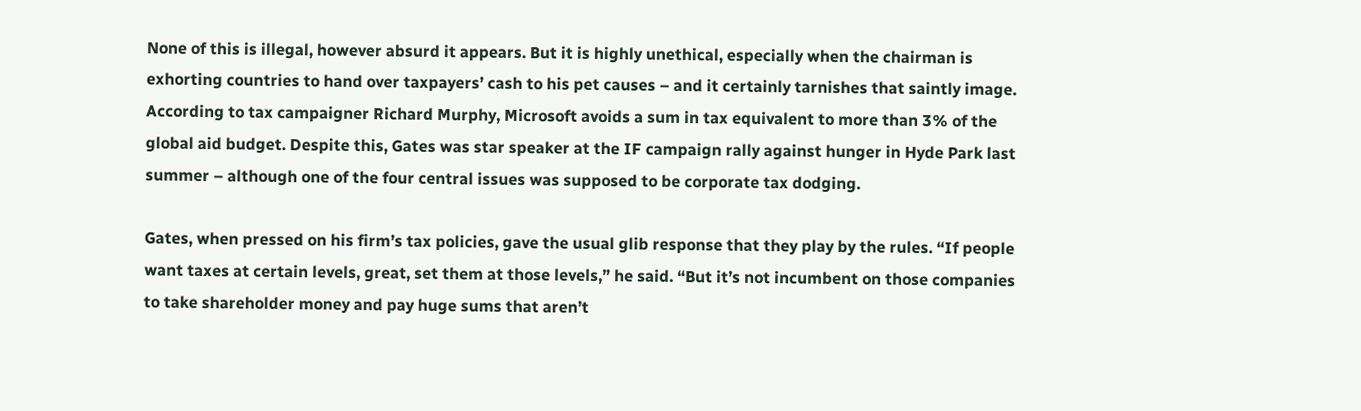None of this is illegal, however absurd it appears. But it is highly unethical, especially when the chairman is exhorting countries to hand over taxpayers’ cash to his pet causes – and it certainly tarnishes that saintly image. According to tax campaigner Richard Murphy, Microsoft avoids a sum in tax equivalent to more than 3% of the global aid budget. Despite this, Gates was star speaker at the IF campaign rally against hunger in Hyde Park last summer – although one of the four central issues was supposed to be corporate tax dodging.

Gates, when pressed on his firm’s tax policies, gave the usual glib response that they play by the rules. “If people want taxes at certain levels, great, set them at those levels,” he said. “But it’s not incumbent on those companies to take shareholder money and pay huge sums that aren’t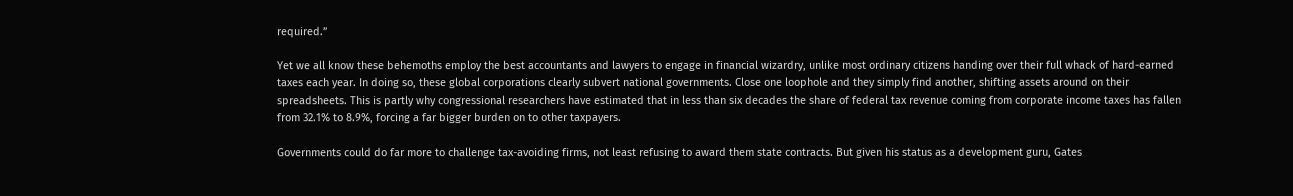required.”

Yet we all know these behemoths employ the best accountants and lawyers to engage in financial wizardry, unlike most ordinary citizens handing over their full whack of hard-earned taxes each year. In doing so, these global corporations clearly subvert national governments. Close one loophole and they simply find another, shifting assets around on their spreadsheets. This is partly why congressional researchers have estimated that in less than six decades the share of federal tax revenue coming from corporate income taxes has fallen from 32.1% to 8.9%, forcing a far bigger burden on to other taxpayers.

Governments could do far more to challenge tax-avoiding firms, not least refusing to award them state contracts. But given his status as a development guru, Gates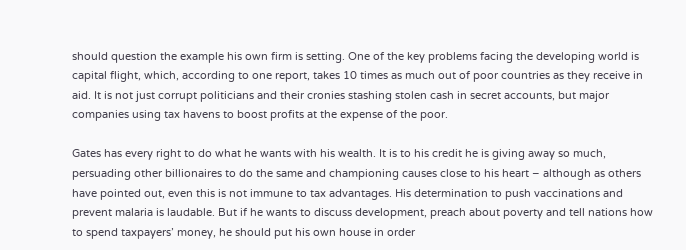should question the example his own firm is setting. One of the key problems facing the developing world is capital flight, which, according to one report, takes 10 times as much out of poor countries as they receive in aid. It is not just corrupt politicians and their cronies stashing stolen cash in secret accounts, but major companies using tax havens to boost profits at the expense of the poor.

Gates has every right to do what he wants with his wealth. It is to his credit he is giving away so much, persuading other billionaires to do the same and championing causes close to his heart – although as others have pointed out, even this is not immune to tax advantages. His determination to push vaccinations and prevent malaria is laudable. But if he wants to discuss development, preach about poverty and tell nations how to spend taxpayers’ money, he should put his own house in order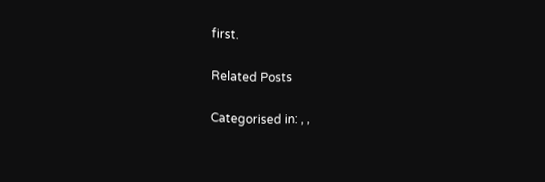first.

Related Posts

Categorised in: , ,